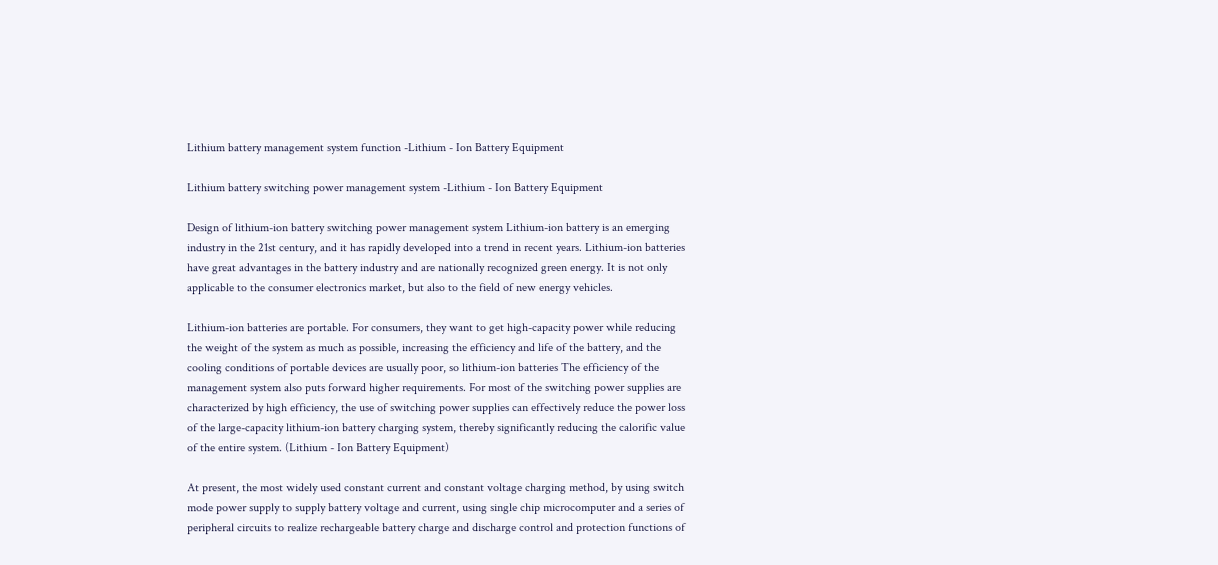Lithium battery management system function -Lithium - Ion Battery Equipment

Lithium battery switching power management system -Lithium - Ion Battery Equipment

Design of lithium-ion battery switching power management system Lithium-ion battery is an emerging industry in the 21st century, and it has rapidly developed into a trend in recent years. Lithium-ion batteries have great advantages in the battery industry and are nationally recognized green energy. It is not only applicable to the consumer electronics market, but also to the field of new energy vehicles.

Lithium-ion batteries are portable. For consumers, they want to get high-capacity power while reducing the weight of the system as much as possible, increasing the efficiency and life of the battery, and the cooling conditions of portable devices are usually poor, so lithium-ion batteries The efficiency of the management system also puts forward higher requirements. For most of the switching power supplies are characterized by high efficiency, the use of switching power supplies can effectively reduce the power loss of the large-capacity lithium-ion battery charging system, thereby significantly reducing the calorific value of the entire system. (Lithium - Ion Battery Equipment)

At present, the most widely used constant current and constant voltage charging method, by using switch mode power supply to supply battery voltage and current, using single chip microcomputer and a series of peripheral circuits to realize rechargeable battery charge and discharge control and protection functions of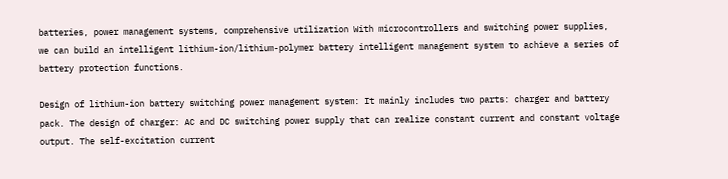batteries, power management systems, comprehensive utilization With microcontrollers and switching power supplies, we can build an intelligent lithium-ion/lithium-polymer battery intelligent management system to achieve a series of battery protection functions.

Design of lithium-ion battery switching power management system: It mainly includes two parts: charger and battery pack. The design of charger: AC and DC switching power supply that can realize constant current and constant voltage output. The self-excitation current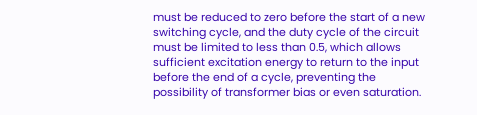must be reduced to zero before the start of a new switching cycle, and the duty cycle of the circuit must be limited to less than 0.5, which allows sufficient excitation energy to return to the input before the end of a cycle, preventing the possibility of transformer bias or even saturation.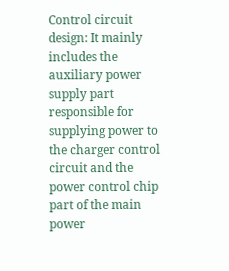Control circuit design: It mainly includes the auxiliary power supply part responsible for supplying power to the charger control circuit and the power control chip part of the main power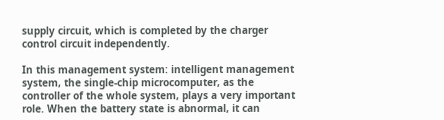supply circuit, which is completed by the charger control circuit independently.

In this management system: intelligent management system, the single-chip microcomputer, as the controller of the whole system, plays a very important role. When the battery state is abnormal, it can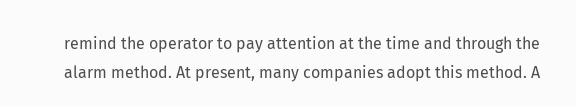remind the operator to pay attention at the time and through the alarm method. At present, many companies adopt this method. A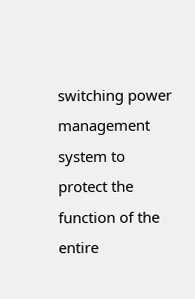switching power management system to protect the function of the entire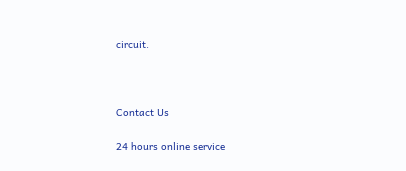circuit.



Contact Us

24 hours online service